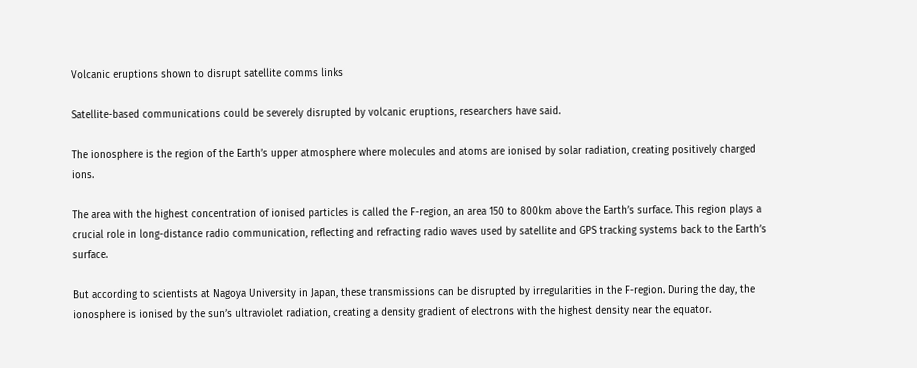Volcanic eruptions shown to disrupt satellite comms links

Satellite-based communications could be severely disrupted by volcanic eruptions, researchers have said.

The ionosphere is the region of the Earth’s upper atmosphere where molecules and atoms are ionised by solar radiation, creating positively charged ions.

The area with the highest concentration of ionised particles is called the F-region, an area 150 to 800km above the Earth’s surface. This region plays a crucial role in long-distance radio communication, reflecting and refracting radio waves used by satellite and GPS tracking systems back to the Earth’s surface.

But according to scientists at Nagoya University in Japan, these transmissions can be disrupted by irregularities in the F-region. During the day, the ionosphere is ionised by the sun’s ultraviolet radiation, creating a density gradient of electrons with the highest density near the equator.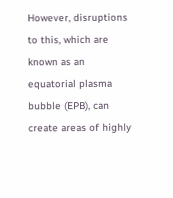However, disruptions to this, which are known as an equatorial plasma bubble (EPB), can create areas of highly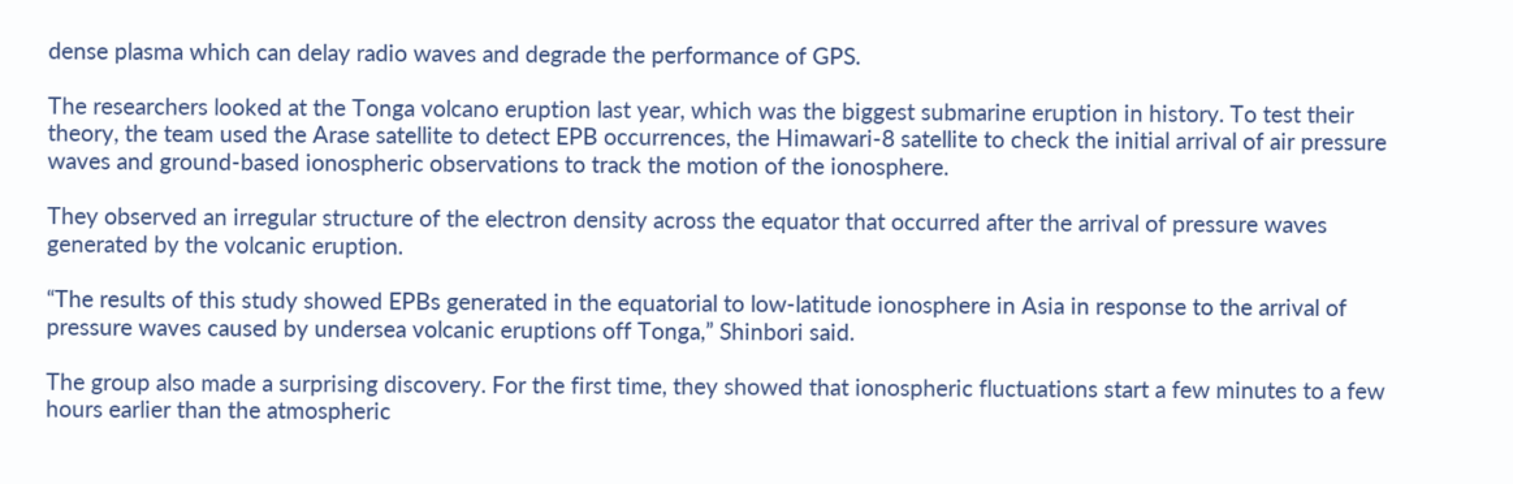dense plasma which can delay radio waves and degrade the performance of GPS.

The researchers looked at the Tonga volcano eruption last year, which was the biggest submarine eruption in history. To test their theory, the team used the Arase satellite to detect EPB occurrences, the Himawari-8 satellite to check the initial arrival of air pressure waves and ground-based ionospheric observations to track the motion of the ionosphere.

They observed an irregular structure of the electron density across the equator that occurred after the arrival of pressure waves generated by the volcanic eruption.

“The results of this study showed EPBs generated in the equatorial to low-latitude ionosphere in Asia in response to the arrival of pressure waves caused by undersea volcanic eruptions off Tonga,” Shinbori said.

The group also made a surprising discovery. For the first time, they showed that ionospheric fluctuations start a few minutes to a few hours earlier than the atmospheric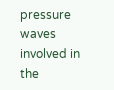pressure waves involved in the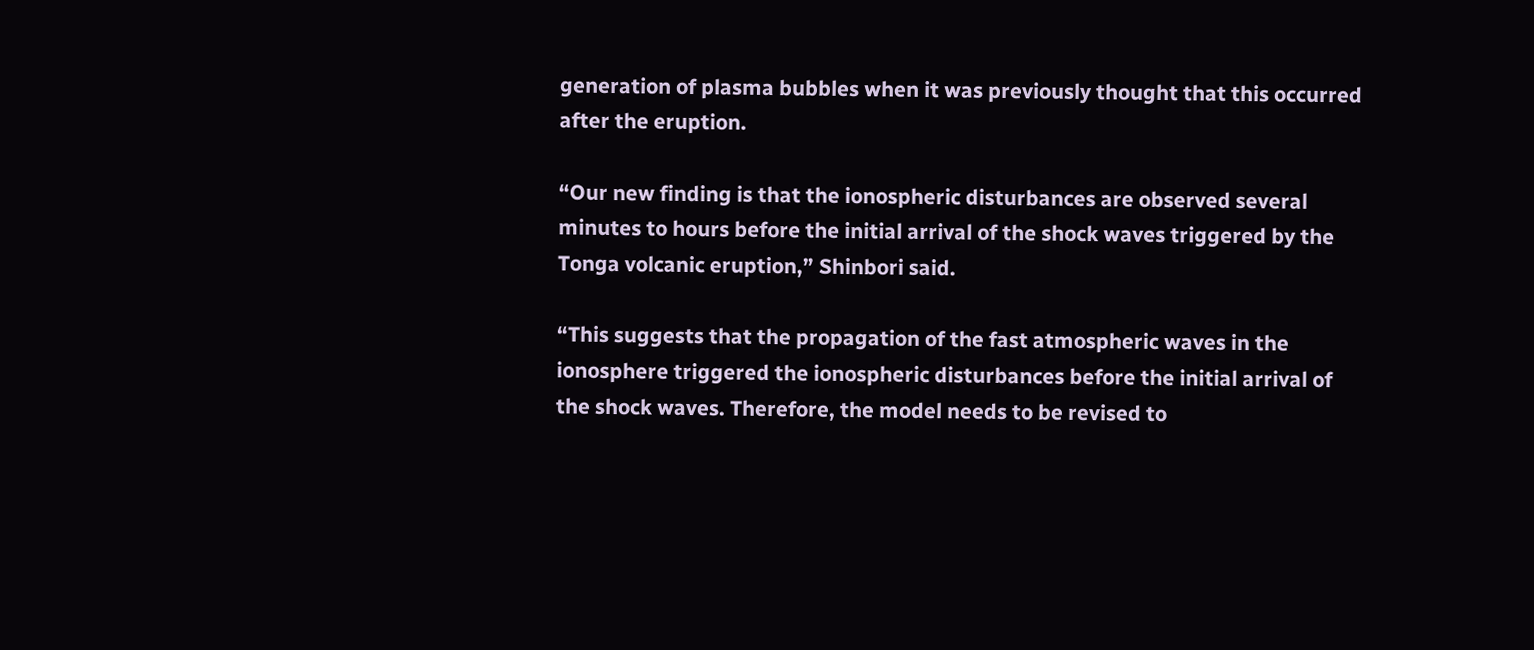generation of plasma bubbles when it was previously thought that this occurred after the eruption.

“Our new finding is that the ionospheric disturbances are observed several minutes to hours before the initial arrival of the shock waves triggered by the Tonga volcanic eruption,” Shinbori said.

“This suggests that the propagation of the fast atmospheric waves in the ionosphere triggered the ionospheric disturbances before the initial arrival of the shock waves. Therefore, the model needs to be revised to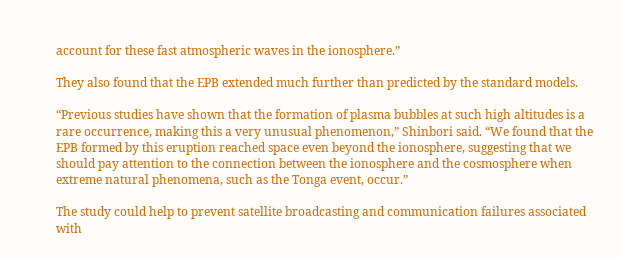account for these fast atmospheric waves in the ionosphere.”

They also found that the EPB extended much further than predicted by the standard models.

“Previous studies have shown that the formation of plasma bubbles at such high altitudes is a rare occurrence, making this a very unusual phenomenon,” Shinbori said. “We found that the EPB formed by this eruption reached space even beyond the ionosphere, suggesting that we should pay attention to the connection between the ionosphere and the cosmosphere when extreme natural phenomena, such as the Tonga event, occur.”

The study could help to prevent satellite broadcasting and communication failures associated with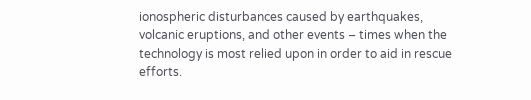ionospheric disturbances caused by earthquakes, volcanic eruptions, and other events – times when the technology is most relied upon in order to aid in rescue efforts.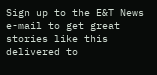Sign up to the E&T News e-mail to get great stories like this delivered to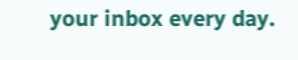your inbox every day.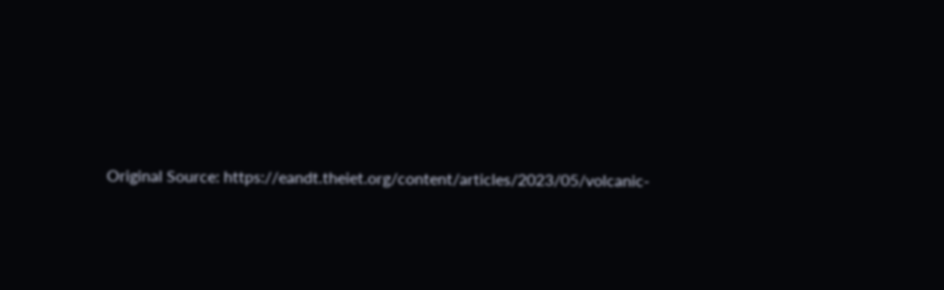Original Source: https://eandt.theiet.org/content/articles/2023/05/volcanic-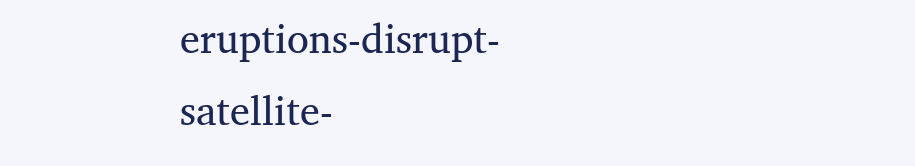eruptions-disrupt-satellite-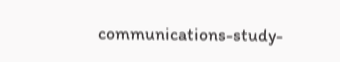communications-study-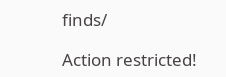finds/

Action restricted!